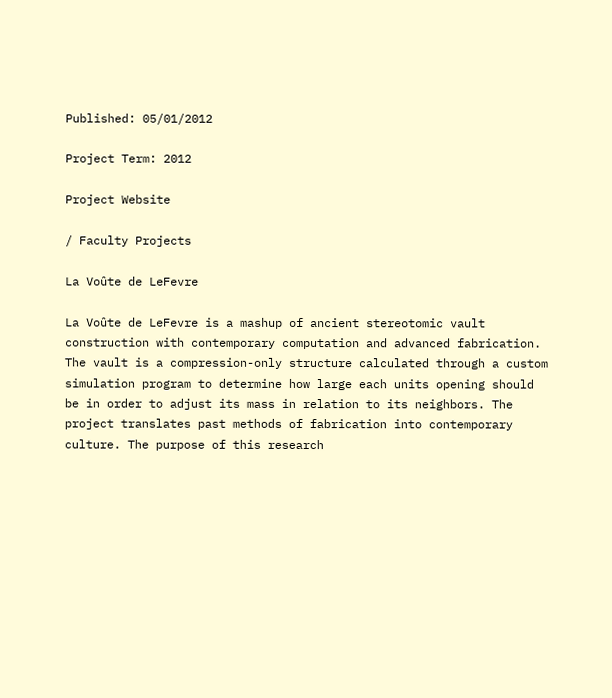Published: 05/01/2012

Project Term: 2012

Project Website

/ Faculty Projects

La Voûte de LeFevre

La Voûte de LeFevre is a mashup of ancient stereotomic vault construction with contemporary computation and advanced fabrication. The vault is a compression-only structure calculated through a custom simulation program to determine how large each units opening should be in order to adjust its mass in relation to its neighbors. The project translates past methods of fabrication into contemporary culture. The purpose of this research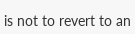is not to revert to an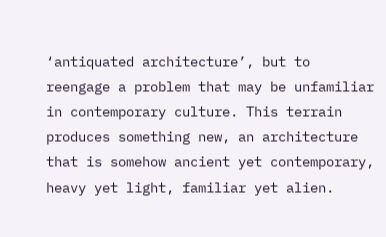‘antiquated architecture’, but to reengage a problem that may be unfamiliar in contemporary culture. This terrain produces something new, an architecture that is somehow ancient yet contemporary, heavy yet light, familiar yet alien.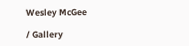Wesley McGee

/ Gallery